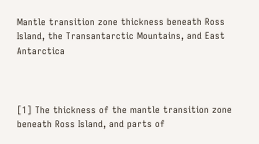Mantle transition zone thickness beneath Ross Island, the Transantarctic Mountains, and East Antarctica



[1] The thickness of the mantle transition zone beneath Ross Island, and parts of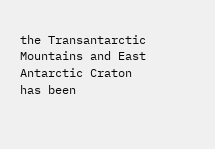the Transantarctic Mountains and East Antarctic Craton has been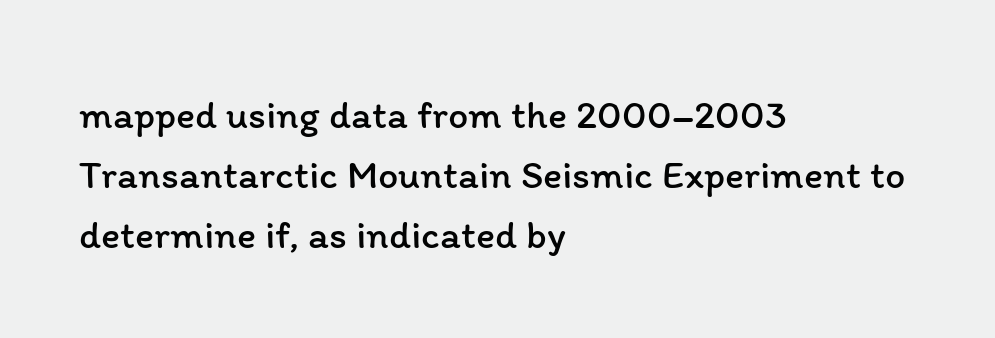mapped using data from the 2000–2003 Transantarctic Mountain Seismic Experiment to determine if, as indicated by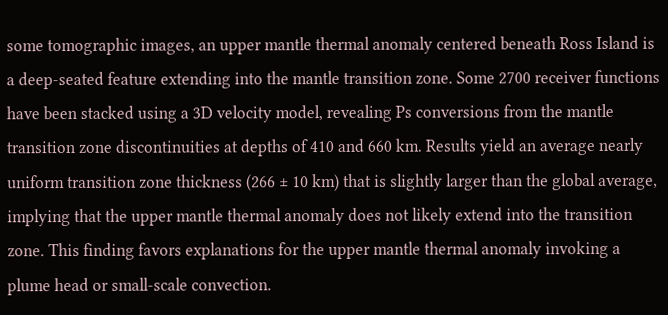some tomographic images, an upper mantle thermal anomaly centered beneath Ross Island is a deep-seated feature extending into the mantle transition zone. Some 2700 receiver functions have been stacked using a 3D velocity model, revealing Ps conversions from the mantle transition zone discontinuities at depths of 410 and 660 km. Results yield an average nearly uniform transition zone thickness (266 ± 10 km) that is slightly larger than the global average, implying that the upper mantle thermal anomaly does not likely extend into the transition zone. This finding favors explanations for the upper mantle thermal anomaly invoking a plume head or small-scale convection.